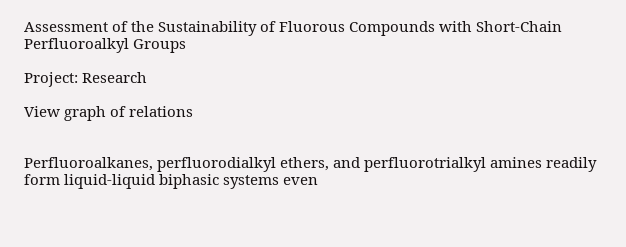Assessment of the Sustainability of Fluorous Compounds with Short-Chain Perfluoroalkyl Groups

Project: Research

View graph of relations


Perfluoroalkanes, perfluorodialkyl ethers, and perfluorotrialkyl amines readily form liquid-liquid biphasic systems even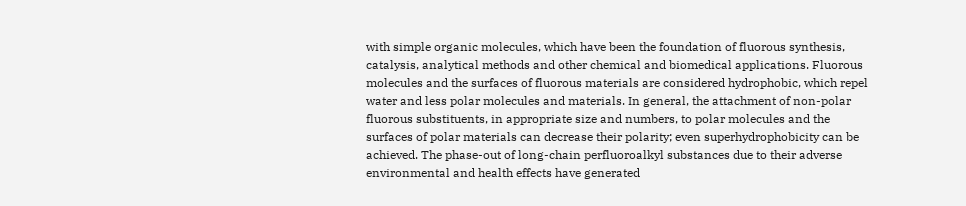with simple organic molecules, which have been the foundation of fluorous synthesis, catalysis, analytical methods and other chemical and biomedical applications. Fluorous molecules and the surfaces of fluorous materials are considered hydrophobic, which repel water and less polar molecules and materials. In general, the attachment of non-polar fluorous substituents, in appropriate size and numbers, to polar molecules and the surfaces of polar materials can decrease their polarity; even superhydrophobicity can be achieved. The phase-out of long-chain perfluoroalkyl substances due to their adverse environmental and health effects have generated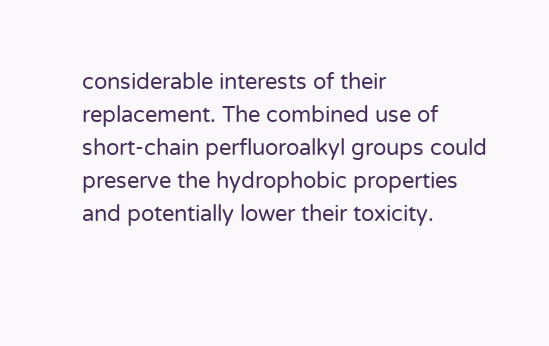considerable interests of their replacement. The combined use of short-chain perfluoroalkyl groups could preserve the hydrophobic properties and potentially lower their toxicity.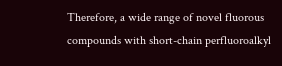Therefore, a wide range of novel fluorous compounds with short-chain perfluoroalkyl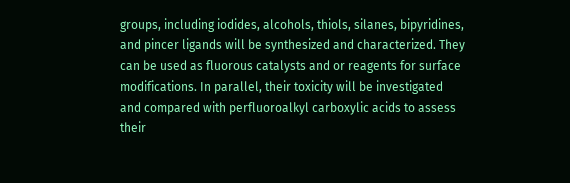groups, including iodides, alcohols, thiols, silanes, bipyridines, and pincer ligands will be synthesized and characterized. They can be used as fluorous catalysts and or reagents for surface modifications. In parallel, their toxicity will be investigated and compared with perfluoroalkyl carboxylic acids to assess their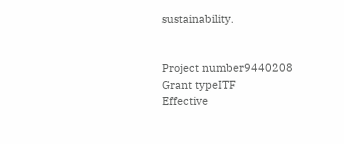sustainability.


Project number9440208
Grant typeITF
Effective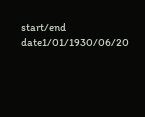start/end date1/01/1930/06/20